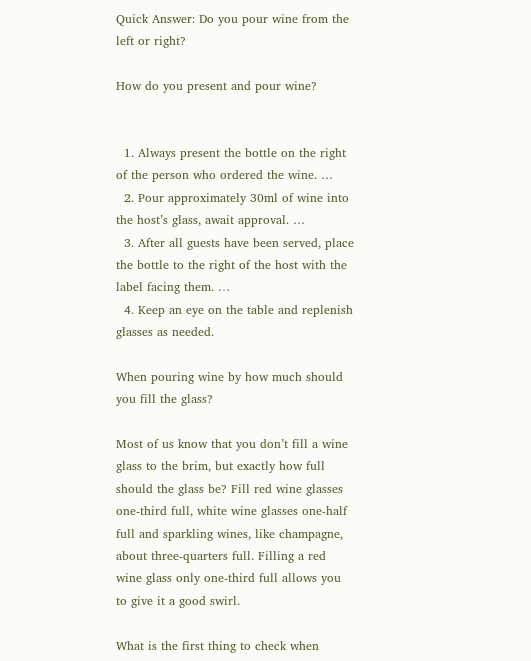Quick Answer: Do you pour wine from the left or right?

How do you present and pour wine?


  1. Always present the bottle on the right of the person who ordered the wine. …
  2. Pour approximately 30ml of wine into the host’s glass, await approval. …
  3. After all guests have been served, place the bottle to the right of the host with the label facing them. …
  4. Keep an eye on the table and replenish glasses as needed.

When pouring wine by how much should you fill the glass?

Most of us know that you don’t fill a wine glass to the brim, but exactly how full should the glass be? Fill red wine glasses one-third full, white wine glasses one-half full and sparkling wines, like champagne, about three-quarters full. Filling a red wine glass only one-third full allows you to give it a good swirl.

What is the first thing to check when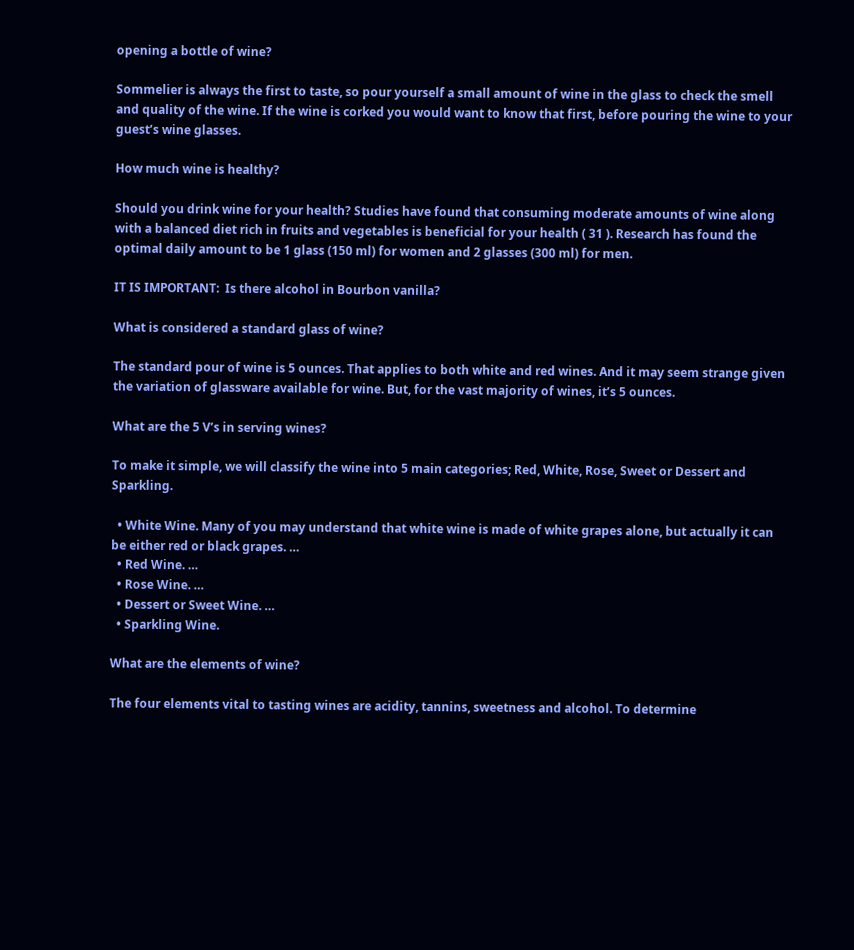opening a bottle of wine?

Sommelier is always the first to taste, so pour yourself a small amount of wine in the glass to check the smell and quality of the wine. If the wine is corked you would want to know that first, before pouring the wine to your guest’s wine glasses.

How much wine is healthy?

Should you drink wine for your health? Studies have found that consuming moderate amounts of wine along with a balanced diet rich in fruits and vegetables is beneficial for your health ( 31 ). Research has found the optimal daily amount to be 1 glass (150 ml) for women and 2 glasses (300 ml) for men.

IT IS IMPORTANT:  Is there alcohol in Bourbon vanilla?

What is considered a standard glass of wine?

The standard pour of wine is 5 ounces. That applies to both white and red wines. And it may seem strange given the variation of glassware available for wine. But, for the vast majority of wines, it’s 5 ounces.

What are the 5 V’s in serving wines?

To make it simple, we will classify the wine into 5 main categories; Red, White, Rose, Sweet or Dessert and Sparkling.

  • White Wine. Many of you may understand that white wine is made of white grapes alone, but actually it can be either red or black grapes. …
  • Red Wine. …
  • Rose Wine. …
  • Dessert or Sweet Wine. …
  • Sparkling Wine.

What are the elements of wine?

The four elements vital to tasting wines are acidity, tannins, sweetness and alcohol. To determine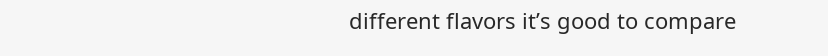different flavors it’s good to compare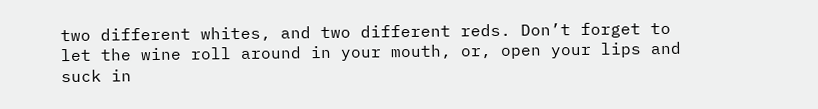two different whites, and two different reds. Don’t forget to let the wine roll around in your mouth, or, open your lips and suck in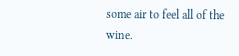some air to feel all of the wine.